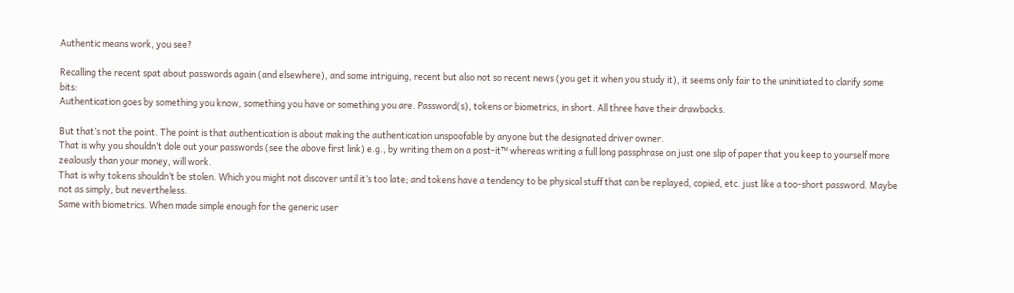Authentic means work, you see?

Recalling the recent spat about passwords again (and elsewhere), and some intriguing, recent but also not so recent news (you get it when you study it), it seems only fair to the uninitiated to clarify some bits:
Authentication goes by something you know, something you have or something you are. Password(s), tokens or biometrics, in short. All three have their drawbacks.

But that’s not the point. The point is that authentication is about making the authentication unspoofable by anyone but the designated driver owner.
That is why you shouldn’t dole out your passwords (see the above first link) e.g., by writing them on a post-it™ whereas writing a full long passphrase on just one slip of paper that you keep to yourself more zealously than your money, will work.
That is why tokens shouldn’t be stolen. Which you might not discover until it’s too late; and tokens have a tendency to be physical stuff that can be replayed, copied, etc. just like a too-short password. Maybe not as simply, but nevertheless.
Same with biometrics. When made simple enough for the generic user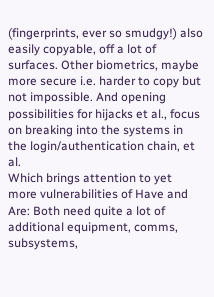(fingerprints, ever so smudgy!) also easily copyable, off a lot of surfaces. Other biometrics, maybe more secure i.e. harder to copy but not impossible. And opening possibilities for hijacks et al., focus on breaking into the systems in the login/authentication chain, et al.
Which brings attention to yet more vulnerabilities of Have and Are: Both need quite a lot of additional equipment, comms, subsystems,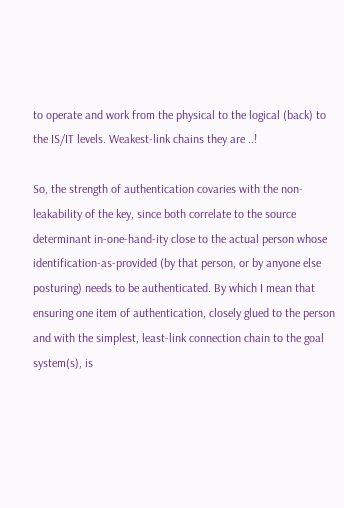to operate and work from the physical to the logical (back) to the IS/IT levels. Weakest-link chains they are ..!

So, the strength of authentication covaries with the non-leakability of the key, since both correlate to the source determinant in-one-hand-ity close to the actual person whose identification-as-provided (by that person, or by anyone else posturing) needs to be authenticated. By which I mean that ensuring one item of authentication, closely glued to the person and with the simplest, least-link connection chain to the goal system(s), is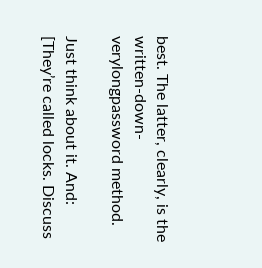best. The latter, clearly, is the written-down-verylongpassword method.

Just think about it. And:
[They’re called locks. Discuss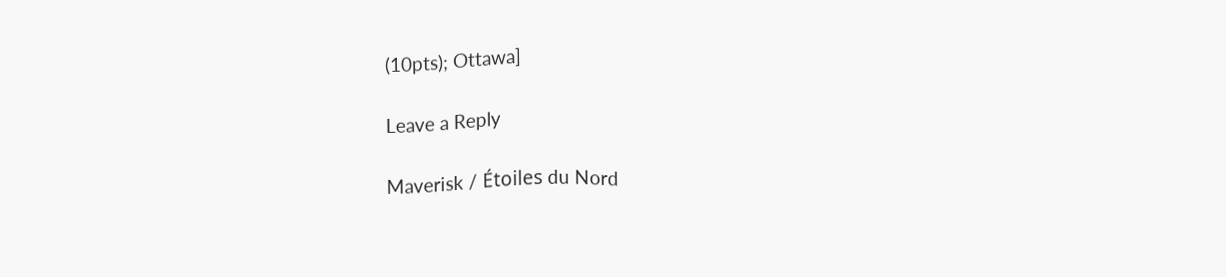(10pts); Ottawa]

Leave a Reply

Maverisk / Étoiles du Nord